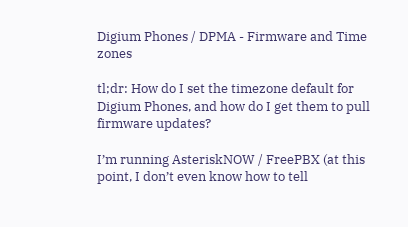Digium Phones / DPMA - Firmware and Time zones

tl;dr: How do I set the timezone default for Digium Phones, and how do I get them to pull firmware updates?

I’m running AsteriskNOW / FreePBX (at this point, I don’t even know how to tell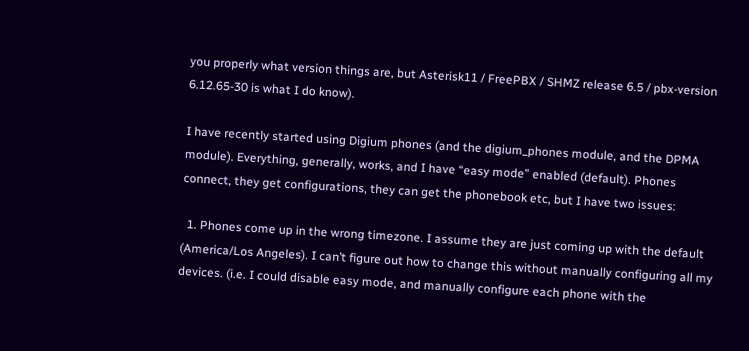you properly what version things are, but Asterisk11 / FreePBX / SHMZ release 6.5 / pbx-version 6.12.65-30 is what I do know).

I have recently started using Digium phones (and the digium_phones module, and the DPMA module). Everything, generally, works, and I have “easy mode” enabled (default). Phones connect, they get configurations, they can get the phonebook etc, but I have two issues:

  1. Phones come up in the wrong timezone. I assume they are just coming up with the default (America/Los Angeles). I can’t figure out how to change this without manually configuring all my devices. (i.e. I could disable easy mode, and manually configure each phone with the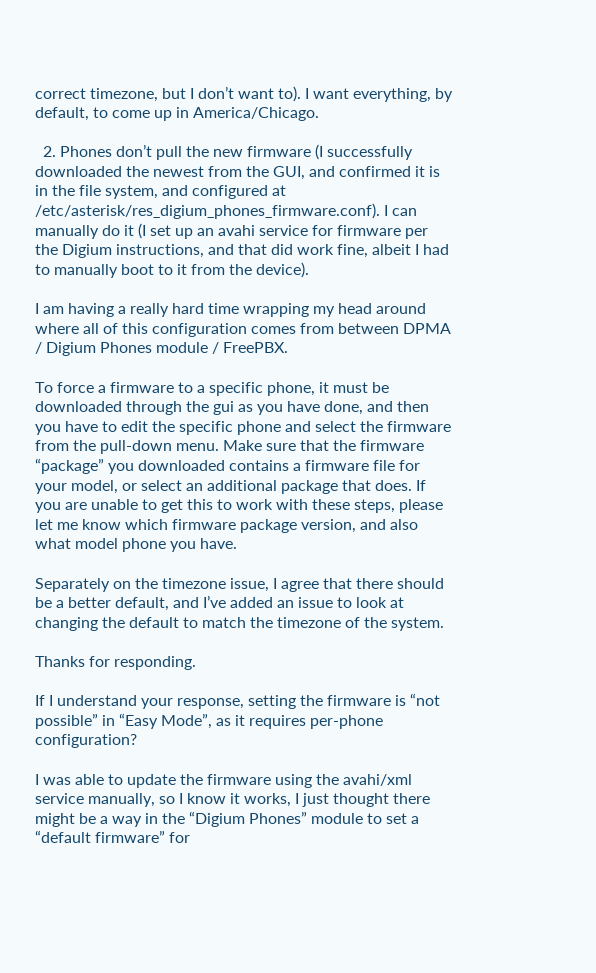correct timezone, but I don’t want to). I want everything, by default, to come up in America/Chicago.

  2. Phones don’t pull the new firmware (I successfully downloaded the newest from the GUI, and confirmed it is in the file system, and configured at /etc/asterisk/res_digium_phones_firmware.conf). I can manually do it (I set up an avahi service for firmware per the Digium instructions, and that did work fine, albeit I had to manually boot to it from the device).

I am having a really hard time wrapping my head around where all of this configuration comes from between DPMA / Digium Phones module / FreePBX.

To force a firmware to a specific phone, it must be downloaded through the gui as you have done, and then you have to edit the specific phone and select the firmware from the pull-down menu. Make sure that the firmware “package” you downloaded contains a firmware file for your model, or select an additional package that does. If you are unable to get this to work with these steps, please let me know which firmware package version, and also what model phone you have.

Separately on the timezone issue, I agree that there should be a better default, and I’ve added an issue to look at changing the default to match the timezone of the system.

Thanks for responding.

If I understand your response, setting the firmware is “not possible” in “Easy Mode”, as it requires per-phone configuration?

I was able to update the firmware using the avahi/xml service manually, so I know it works, I just thought there might be a way in the “Digium Phones” module to set a “default firmware” for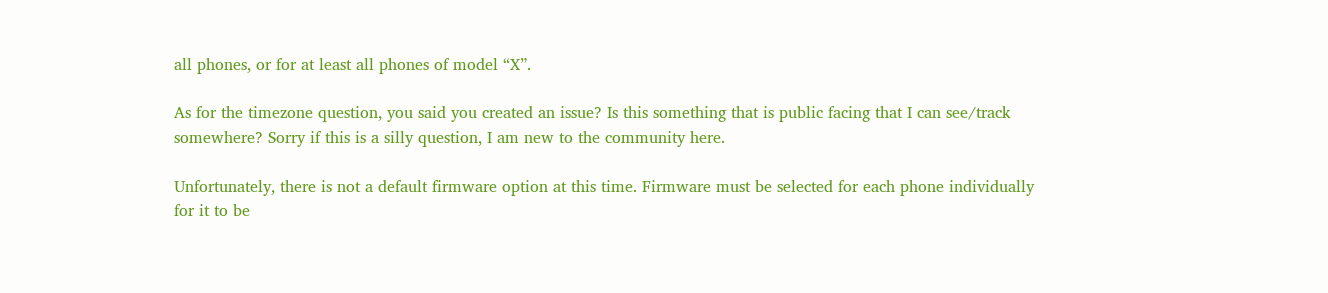all phones, or for at least all phones of model “X”.

As for the timezone question, you said you created an issue? Is this something that is public facing that I can see/track somewhere? Sorry if this is a silly question, I am new to the community here.

Unfortunately, there is not a default firmware option at this time. Firmware must be selected for each phone individually for it to be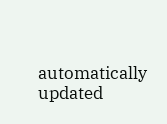automatically updated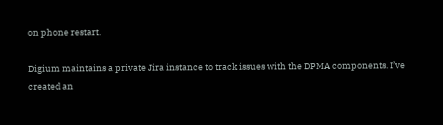on phone restart.

Digium maintains a private Jira instance to track issues with the DPMA components. I’ve created an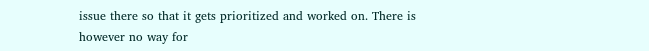issue there so that it gets prioritized and worked on. There is however no way for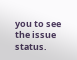you to see the issue status.